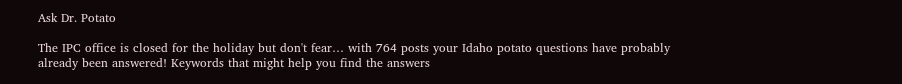Ask Dr. Potato

The IPC office is closed for the holiday but don't fear… with 764 posts your Idaho potato questions have probably already been answered! Keywords that might help you find the answers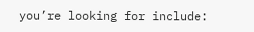you’re looking for include: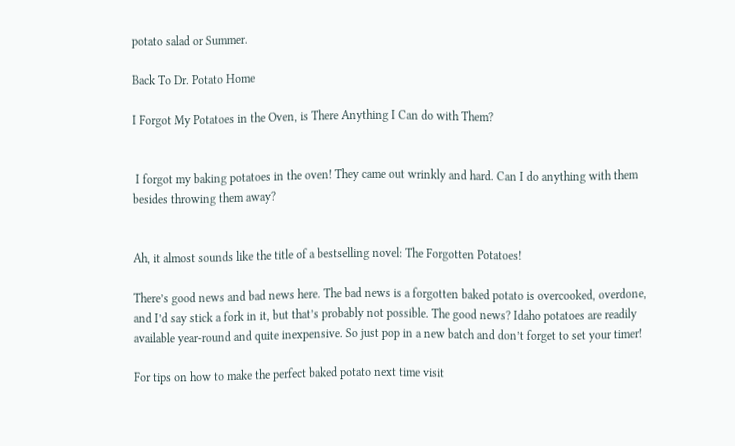potato salad or Summer.

Back To Dr. Potato Home

I Forgot My Potatoes in the Oven, is There Anything I Can do with Them?


 I forgot my baking potatoes in the oven! They came out wrinkly and hard. Can I do anything with them besides throwing them away?


Ah, it almost sounds like the title of a bestselling novel: The Forgotten Potatoes!

There’s good news and bad news here. The bad news is a forgotten baked potato is overcooked, overdone, and I’d say stick a fork in it, but that’s probably not possible. The good news? Idaho potatoes are readily available year-round and quite inexpensive. So just pop in a new batch and don’t forget to set your timer!

For tips on how to make the perfect baked potato next time visit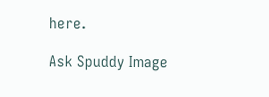here.

Ask Spuddy Image